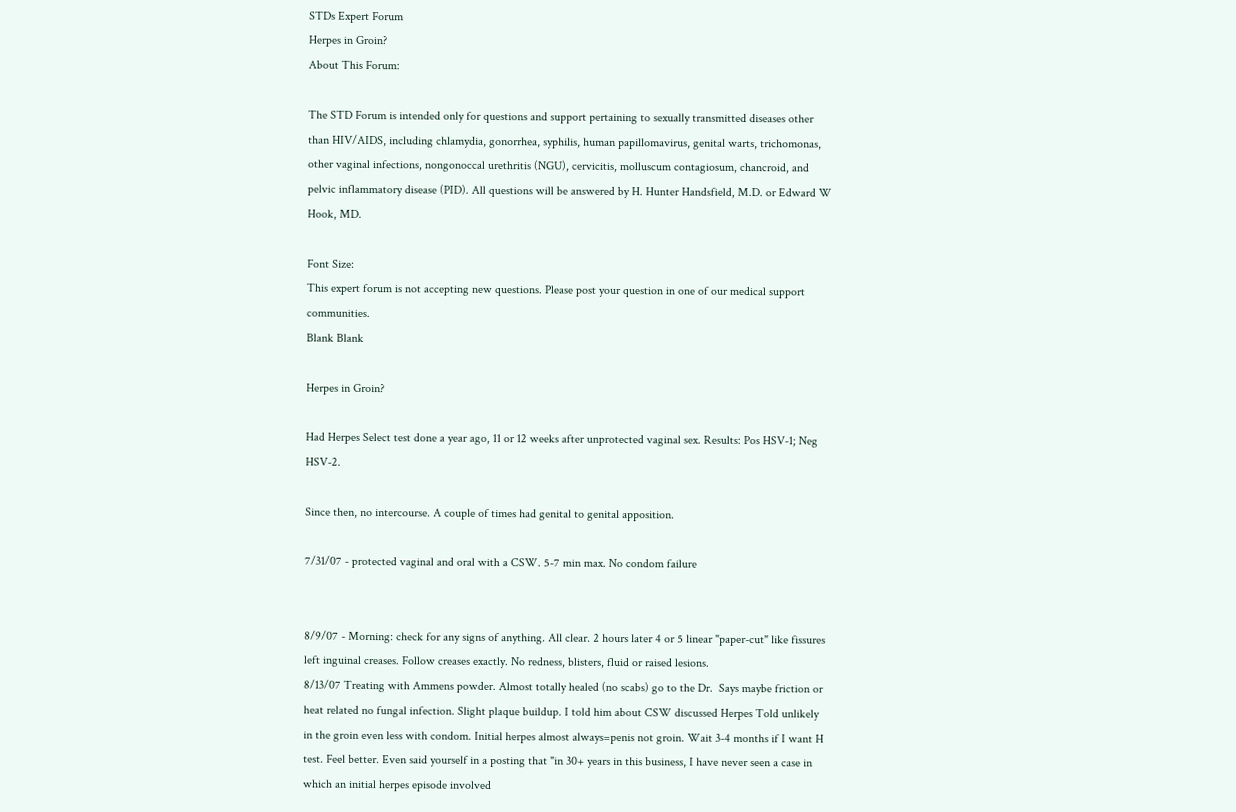STDs Expert Forum
Herpes in Groin?
About This Forum:

The STD Forum is intended only for questions and support pertaining to sexually transmitted diseases other than HIV/AIDS, including chlamydia, gonorrhea, syphilis, human papillomavirus, genital warts, trichomonas, other vaginal infections, nongonoccal urethritis (NGU), cervicitis, molluscum contagiosum, chancroid, and pelvic inflammatory disease (PID). All questions will be answered by H. Hunter Handsfield, M.D. or Edward W Hook, MD.

Font Size:
This expert forum is not accepting new questions. Please post your question in one of our medical support communities.
Blank Blank

Herpes in Groin?

Had Herpes Select test done a year ago, 11 or 12 weeks after unprotected vaginal sex. Results: Pos HSV-1; Neg HSV-2.

Since then, no intercourse. A couple of times had genital to genital apposition.

7/31/07 - protected vaginal and oral with a CSW. 5-7 min max. No condom failure


8/9/07 - Morning: check for any signs of anything. All clear. 2 hours later 4 or 5 linear "paper-cut" like fissures left inguinal creases. Follow creases exactly. No redness, blisters, fluid or raised lesions.
8/13/07 Treating with Ammens powder. Almost totally healed (no scabs) go to the Dr.  Says maybe friction or heat related no fungal infection. Slight plaque buildup. I told him about CSW discussed Herpes Told unlikely in the groin even less with condom. Initial herpes almost always=penis not groin. Wait 3-4 months if I want H test. Feel better. Even said yourself in a posting that "in 30+ years in this business, I have never seen a case in which an initial herpes episode involved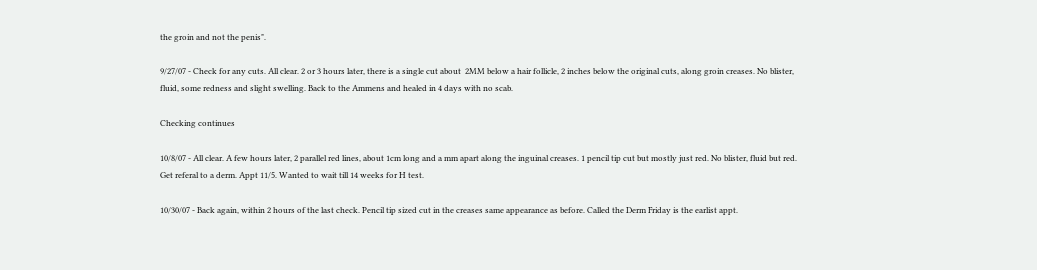the groin and not the penis".

9/27/07 - Check for any cuts. All clear. 2 or 3 hours later, there is a single cut about  2MM below a hair follicle, 2 inches below the original cuts, along groin creases. No blister, fluid, some redness and slight swelling. Back to the Ammens and healed in 4 days with no scab.

Checking continues

10/8/07 - All clear. A few hours later, 2 parallel red lines, about 1cm long and a mm apart along the inguinal creases. 1 pencil tip cut but mostly just red. No blister, fluid but red. Get referal to a derm. Appt 11/5. Wanted to wait till 14 weeks for H test.

10/30/07 - Back again, within 2 hours of the last check. Pencil tip sized cut in the creases same appearance as before. Called the Derm Friday is the earlist appt.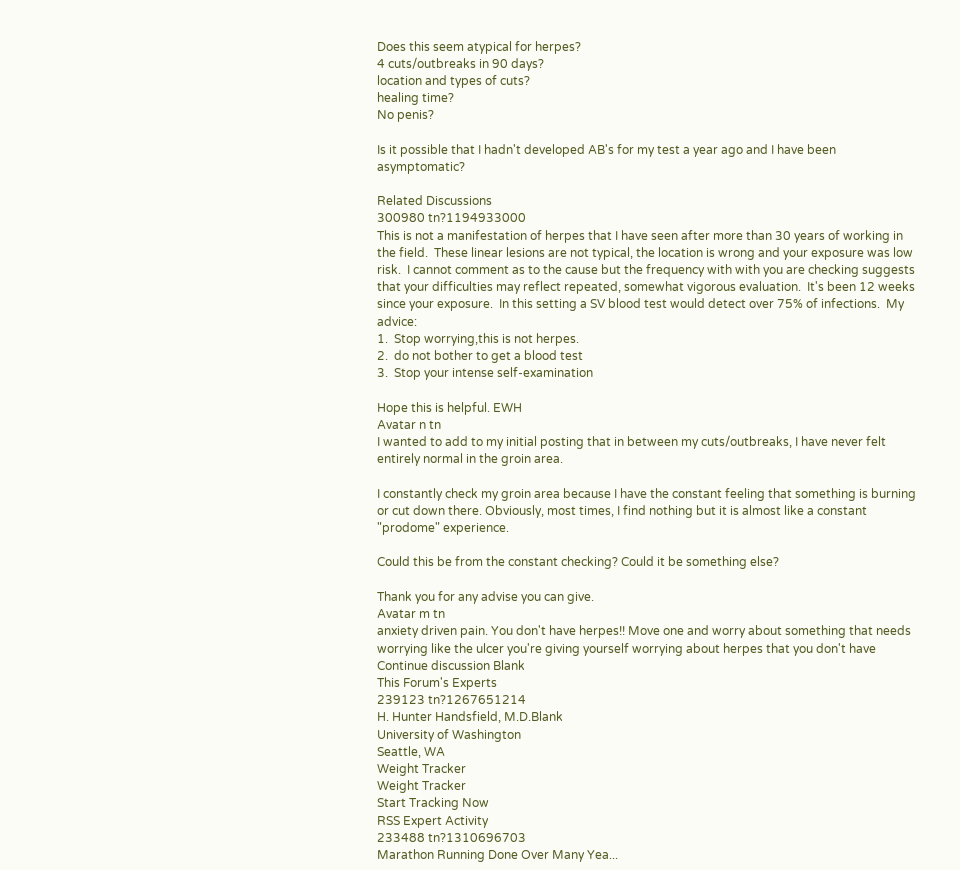Does this seem atypical for herpes?
4 cuts/outbreaks in 90 days?
location and types of cuts?
healing time?
No penis?

Is it possible that I hadn't developed AB's for my test a year ago and I have been asymptomatic?

Related Discussions
300980 tn?1194933000
This is not a manifestation of herpes that I have seen after more than 30 years of working in the field.  These linear lesions are not typical, the location is wrong and your exposure was low risk.  I cannot comment as to the cause but the frequency with with you are checking suggests that your difficulties may reflect repeated, somewhat vigorous evaluation.  It's been 12 weeks since your exposure.  In this setting a SV blood test would detect over 75% of infections.  My advice:
1.  Stop worrying,this is not herpes.
2.  do not bother to get a blood test
3.  Stop your intense self-examination

Hope this is helpful. EWH
Avatar n tn
I wanted to add to my initial posting that in between my cuts/outbreaks, I have never felt entirely normal in the groin area.

I constantly check my groin area because I have the constant feeling that something is burning or cut down there. Obviously, most times, I find nothing but it is almost like a constant "prodome" experience.

Could this be from the constant checking? Could it be something else?

Thank you for any advise you can give.
Avatar m tn
anxiety driven pain. You don't have herpes!! Move one and worry about something that needs worrying like the ulcer you're giving yourself worrying about herpes that you don't have
Continue discussion Blank
This Forum's Experts
239123 tn?1267651214
H. Hunter Handsfield, M.D.Blank
University of Washington
Seattle, WA
Weight Tracker
Weight Tracker
Start Tracking Now
RSS Expert Activity
233488 tn?1310696703
Marathon Running Done Over Many Yea...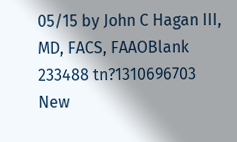05/15 by John C Hagan III, MD, FACS, FAAOBlank
233488 tn?1310696703
New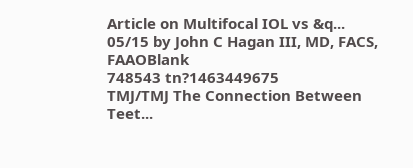Article on Multifocal IOL vs &q...
05/15 by John C Hagan III, MD, FACS, FAAOBlank
748543 tn?1463449675
TMJ/TMJ The Connection Between Teet...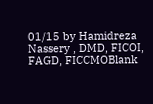01/15 by Hamidreza Nassery , DMD, FICOI, FAGD, FICCMOBlank